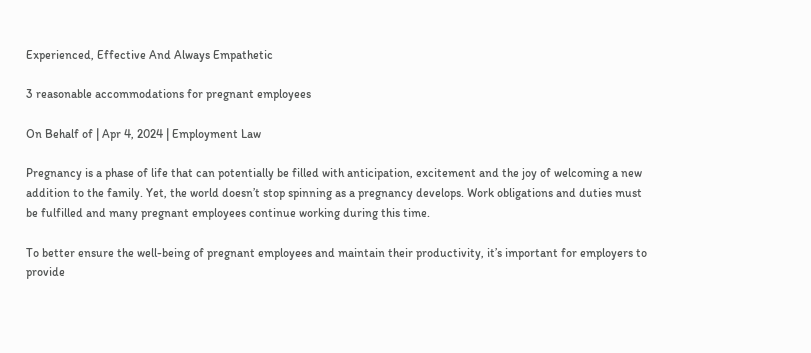Experienced, Effective And Always Empathetic

3 reasonable accommodations for pregnant employees

On Behalf of | Apr 4, 2024 | Employment Law

Pregnancy is a phase of life that can potentially be filled with anticipation, excitement and the joy of welcoming a new addition to the family. Yet, the world doesn’t stop spinning as a pregnancy develops. Work obligations and duties must be fulfilled and many pregnant employees continue working during this time.

To better ensure the well-being of pregnant employees and maintain their productivity, it’s important for employers to provide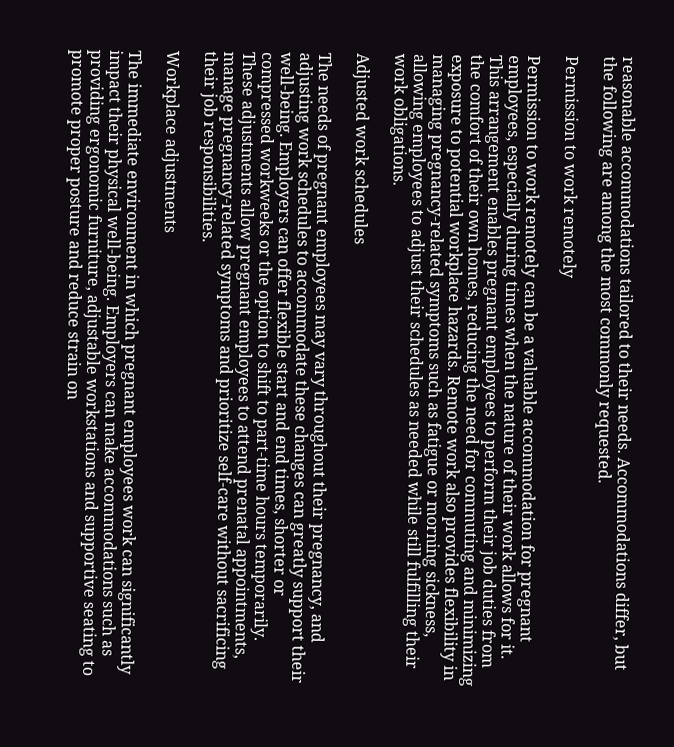reasonable accommodations tailored to their needs. Accommodations differ, but the following are among the most commonly requested.

Permission to work remotely

Permission to work remotely can be a valuable accommodation for pregnant employees, especially during times when the nature of their work allows for it. This arrangement enables pregnant employees to perform their job duties from the comfort of their own homes, reducing the need for commuting and minimizing exposure to potential workplace hazards. Remote work also provides flexibility in managing pregnancy-related symptoms such as fatigue or morning sickness, allowing employees to adjust their schedules as needed while still fulfilling their work obligations.

Adjusted work schedules

The needs of pregnant employees may vary throughout their pregnancy, and adjusting work schedules to accommodate these changes can greatly support their well-being. Employers can offer flexible start and end times, shorter or compressed workweeks or the option to shift to part-time hours temporarily. These adjustments allow pregnant employees to attend prenatal appointments, manage pregnancy-related symptoms and prioritize self-care without sacrificing their job responsibilities.

Workplace adjustments

The immediate environment in which pregnant employees work can significantly impact their physical well-being. Employers can make accommodations such as providing ergonomic furniture, adjustable workstations and supportive seating to promote proper posture and reduce strain on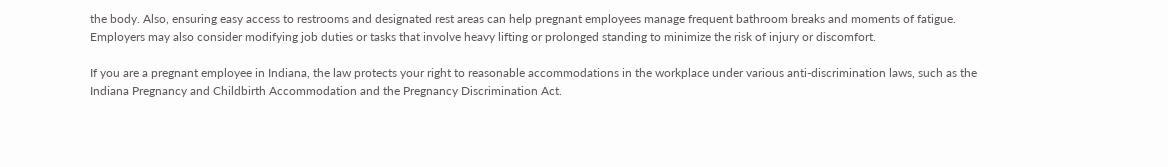the body. Also, ensuring easy access to restrooms and designated rest areas can help pregnant employees manage frequent bathroom breaks and moments of fatigue. Employers may also consider modifying job duties or tasks that involve heavy lifting or prolonged standing to minimize the risk of injury or discomfort.

If you are a pregnant employee in Indiana, the law protects your right to reasonable accommodations in the workplace under various anti-discrimination laws, such as the Indiana Pregnancy and Childbirth Accommodation and the Pregnancy Discrimination Act.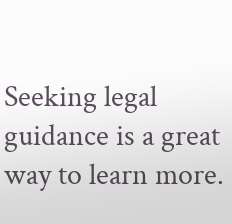Seeking legal guidance is a great way to learn more.